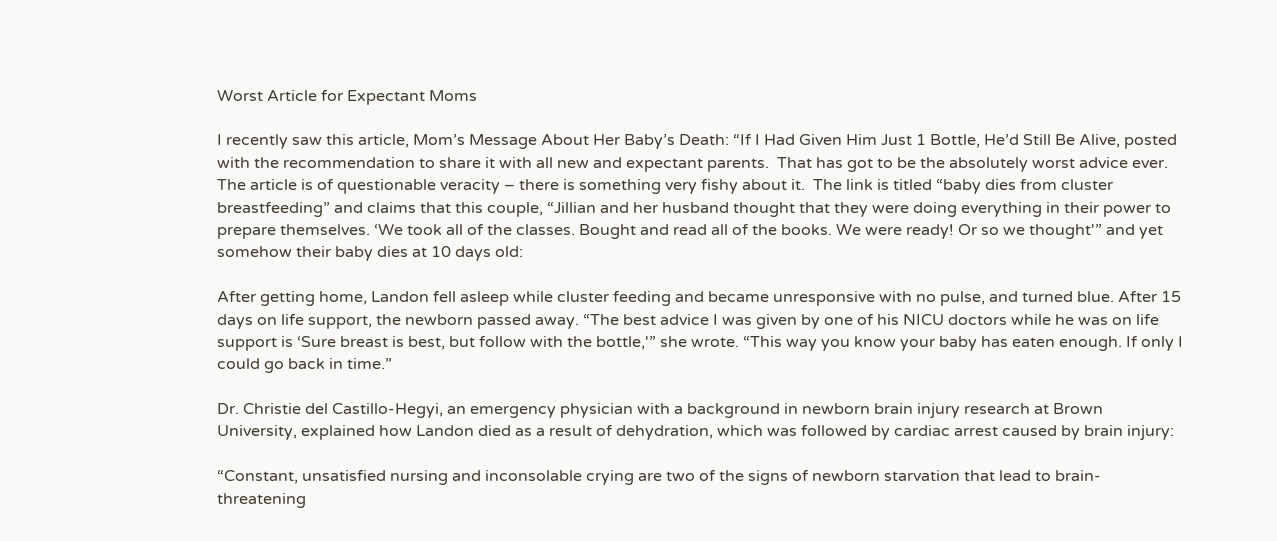Worst Article for Expectant Moms

I recently saw this article, Mom’s Message About Her Baby’s Death: “If I Had Given Him Just 1 Bottle, He’d Still Be Alive, posted with the recommendation to share it with all new and expectant parents.  That has got to be the absolutely worst advice ever.  The article is of questionable veracity – there is something very fishy about it.  The link is titled “baby dies from cluster breastfeeding” and claims that this couple, “Jillian and her husband thought that they were doing everything in their power to prepare themselves. ‘We took all of the classes. Bought and read all of the books. We were ready! Or so we thought'” and yet somehow their baby dies at 10 days old:

After getting home, Landon fell asleep while cluster feeding and became unresponsive with no pulse, and turned blue. After 15 days on life support, the newborn passed away. “The best advice I was given by one of his NICU doctors while he was on life support is ‘Sure breast is best, but follow with the bottle,'” she wrote. “This way you know your baby has eaten enough. If only I could go back in time.”

Dr. Christie del Castillo-Hegyi, an emergency physician with a background in newborn brain injury research at Brown University, explained how Landon died as a result of dehydration, which was followed by cardiac arrest caused by brain injury:

“Constant, unsatisfied nursing and inconsolable crying are two of the signs of newborn starvation that lead to brain-threatening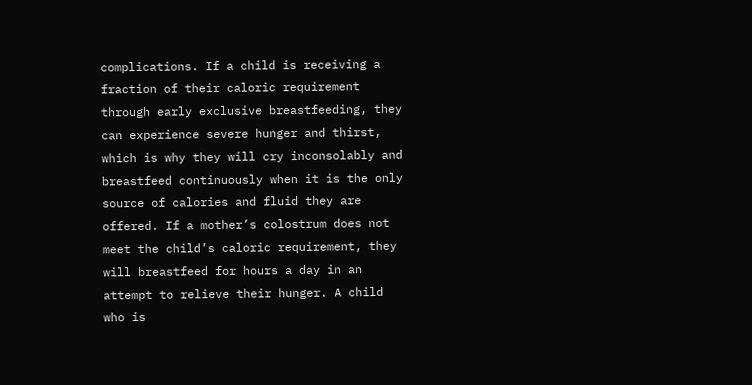complications. If a child is receiving a fraction of their caloric requirement through early exclusive breastfeeding, they can experience severe hunger and thirst, which is why they will cry inconsolably and breastfeed continuously when it is the only source of calories and fluid they are offered. If a mother’s colostrum does not meet the child’s caloric requirement, they will breastfeed for hours a day in an attempt to relieve their hunger. A child who is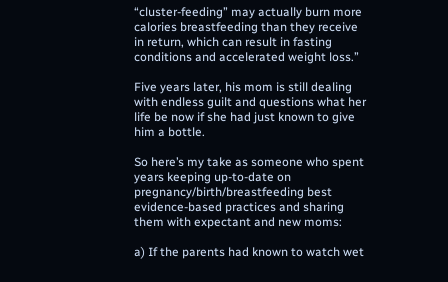“cluster-feeding” may actually burn more calories breastfeeding than they receive in return, which can result in fasting conditions and accelerated weight loss.”

Five years later, his mom is still dealing with endless guilt and questions what her life be now if she had just known to give him a bottle.

So here’s my take as someone who spent years keeping up-to-date on pregnancy/birth/breastfeeding best evidence-based practices and sharing them with expectant and new moms:

a) If the parents had known to watch wet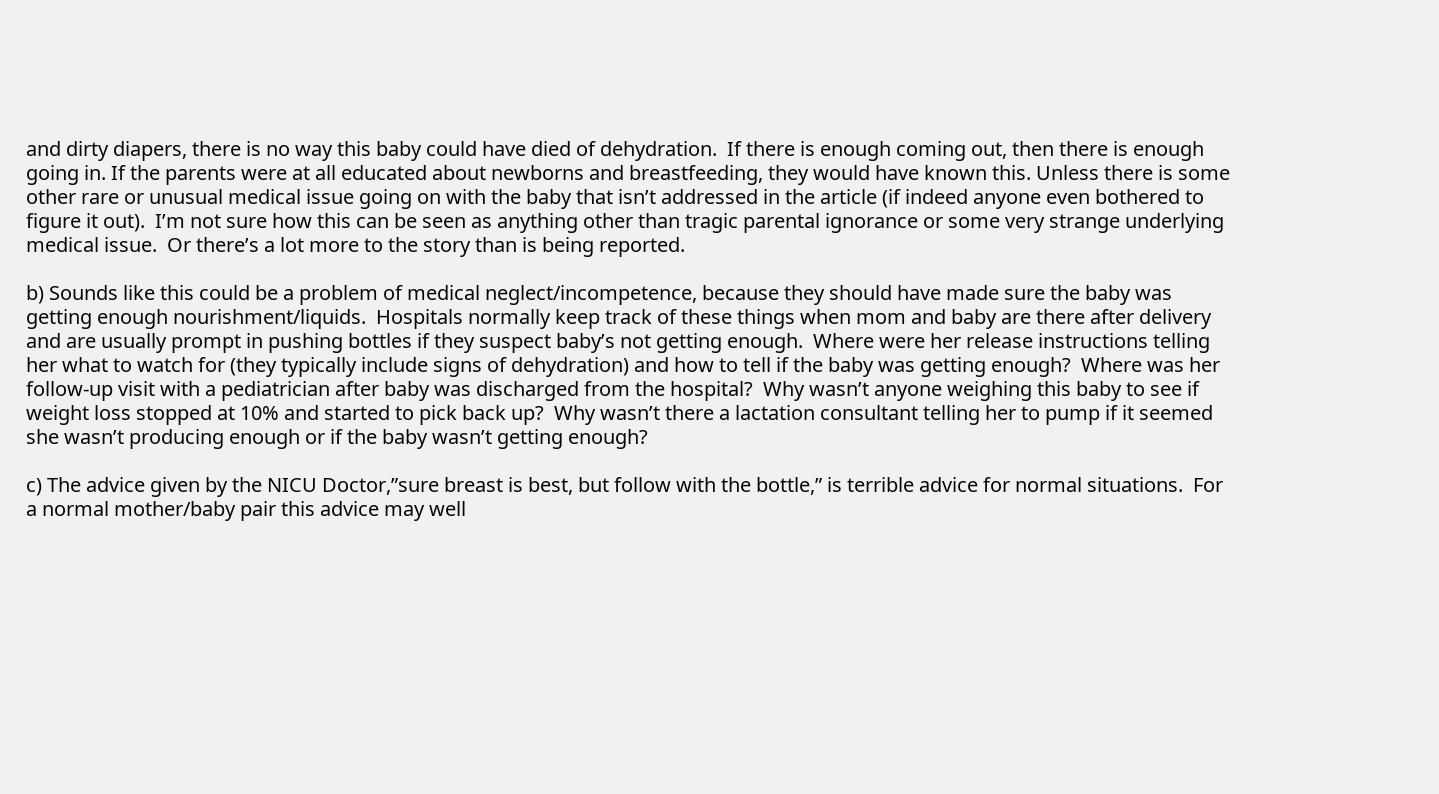and dirty diapers, there is no way this baby could have died of dehydration.  If there is enough coming out, then there is enough going in. If the parents were at all educated about newborns and breastfeeding, they would have known this. Unless there is some other rare or unusual medical issue going on with the baby that isn’t addressed in the article (if indeed anyone even bothered to figure it out).  I’m not sure how this can be seen as anything other than tragic parental ignorance or some very strange underlying medical issue.  Or there’s a lot more to the story than is being reported.

b) Sounds like this could be a problem of medical neglect/incompetence, because they should have made sure the baby was getting enough nourishment/liquids.  Hospitals normally keep track of these things when mom and baby are there after delivery and are usually prompt in pushing bottles if they suspect baby’s not getting enough.  Where were her release instructions telling her what to watch for (they typically include signs of dehydration) and how to tell if the baby was getting enough?  Where was her follow-up visit with a pediatrician after baby was discharged from the hospital?  Why wasn’t anyone weighing this baby to see if weight loss stopped at 10% and started to pick back up?  Why wasn’t there a lactation consultant telling her to pump if it seemed she wasn’t producing enough or if the baby wasn’t getting enough?

c) The advice given by the NICU Doctor,”sure breast is best, but follow with the bottle,” is terrible advice for normal situations.  For a normal mother/baby pair this advice may well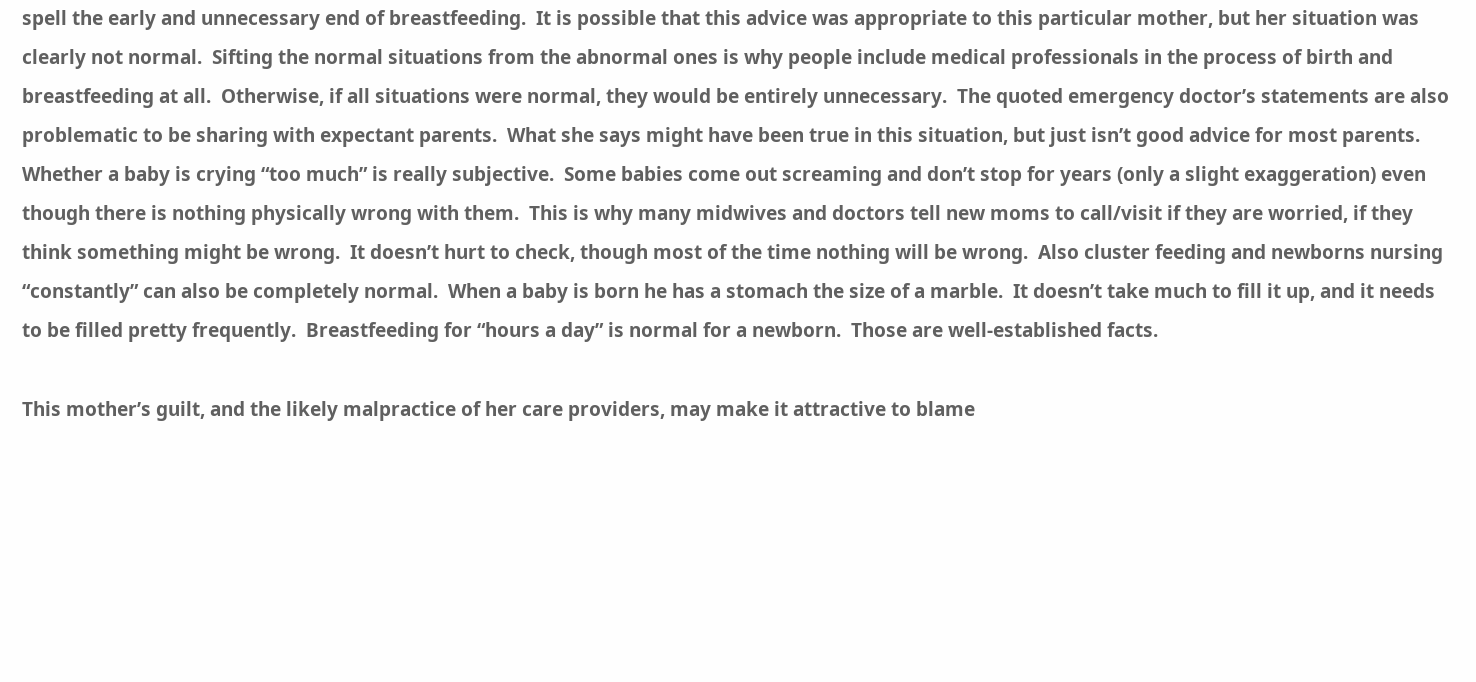spell the early and unnecessary end of breastfeeding.  It is possible that this advice was appropriate to this particular mother, but her situation was clearly not normal.  Sifting the normal situations from the abnormal ones is why people include medical professionals in the process of birth and breastfeeding at all.  Otherwise, if all situations were normal, they would be entirely unnecessary.  The quoted emergency doctor’s statements are also problematic to be sharing with expectant parents.  What she says might have been true in this situation, but just isn’t good advice for most parents.  Whether a baby is crying “too much” is really subjective.  Some babies come out screaming and don’t stop for years (only a slight exaggeration) even though there is nothing physically wrong with them.  This is why many midwives and doctors tell new moms to call/visit if they are worried, if they think something might be wrong.  It doesn’t hurt to check, though most of the time nothing will be wrong.  Also cluster feeding and newborns nursing “constantly” can also be completely normal.  When a baby is born he has a stomach the size of a marble.  It doesn’t take much to fill it up, and it needs to be filled pretty frequently.  Breastfeeding for “hours a day” is normal for a newborn.  Those are well-established facts.

This mother’s guilt, and the likely malpractice of her care providers, may make it attractive to blame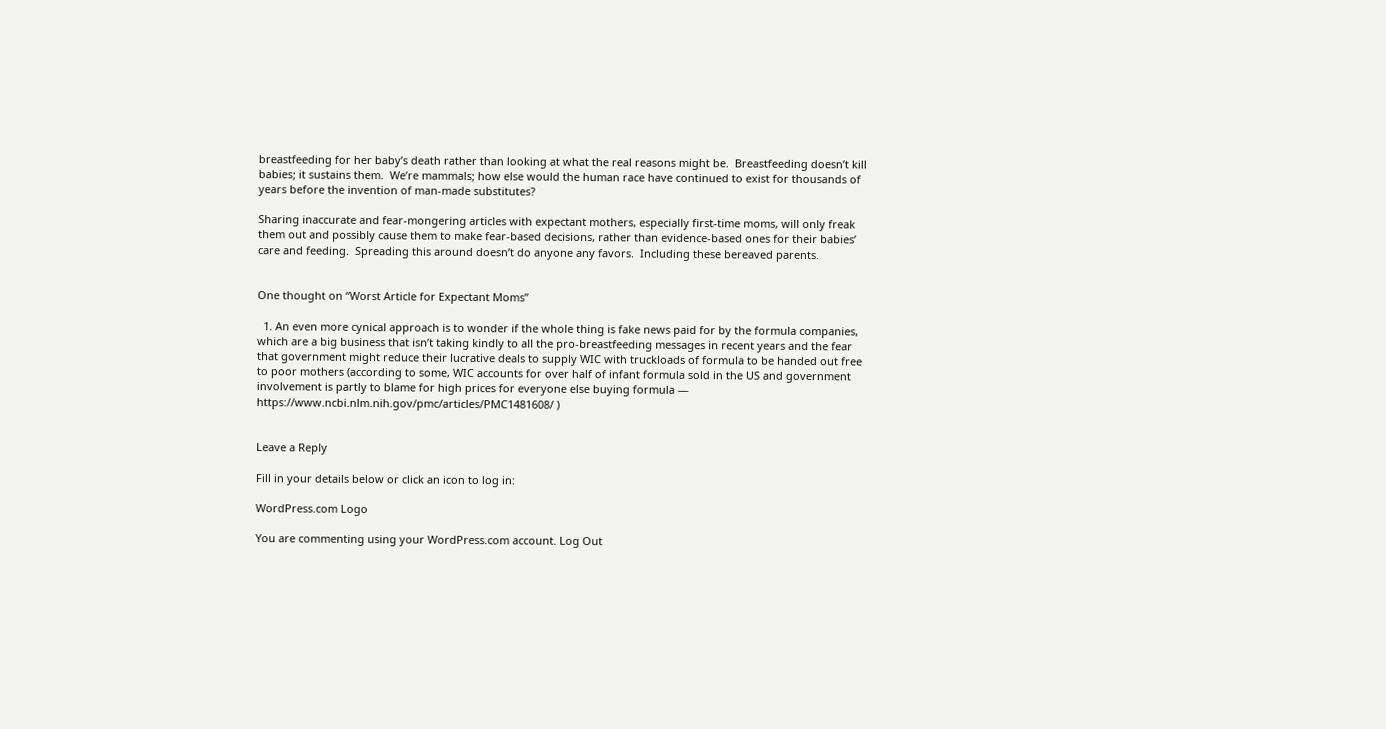breastfeeding for her baby’s death rather than looking at what the real reasons might be.  Breastfeeding doesn’t kill babies; it sustains them.  We’re mammals; how else would the human race have continued to exist for thousands of years before the invention of man-made substitutes?

Sharing inaccurate and fear-mongering articles with expectant mothers, especially first-time moms, will only freak them out and possibly cause them to make fear-based decisions, rather than evidence-based ones for their babies’ care and feeding.  Spreading this around doesn’t do anyone any favors.  Including these bereaved parents.


One thought on “Worst Article for Expectant Moms”

  1. An even more cynical approach is to wonder if the whole thing is fake news paid for by the formula companies, which are a big business that isn’t taking kindly to all the pro-breastfeeding messages in recent years and the fear that government might reduce their lucrative deals to supply WIC with truckloads of formula to be handed out free to poor mothers (according to some, WIC accounts for over half of infant formula sold in the US and government involvement is partly to blame for high prices for everyone else buying formula — https://www.ncbi.nlm.nih.gov/pmc/articles/PMC1481608/ )


Leave a Reply

Fill in your details below or click an icon to log in:

WordPress.com Logo

You are commenting using your WordPress.com account. Log Out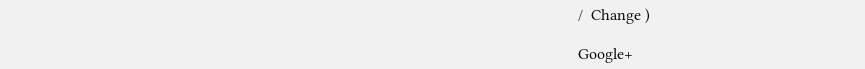/  Change )

Google+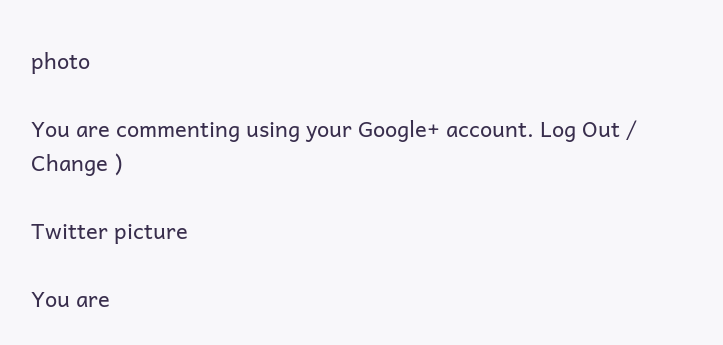photo

You are commenting using your Google+ account. Log Out /  Change )

Twitter picture

You are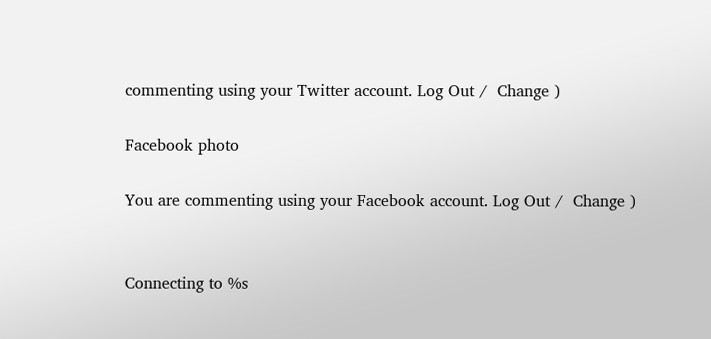commenting using your Twitter account. Log Out /  Change )

Facebook photo

You are commenting using your Facebook account. Log Out /  Change )


Connecting to %s